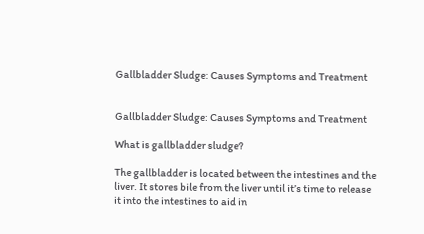Gallbladder Sludge: Causes Symptoms and Treatment


Gallbladder Sludge: Causes Symptoms and Treatment

What is gallbladder sludge?

The gallbladder is located between the intestines and the liver. It stores bile from the liver until it’s time to release it into the intestines to aid in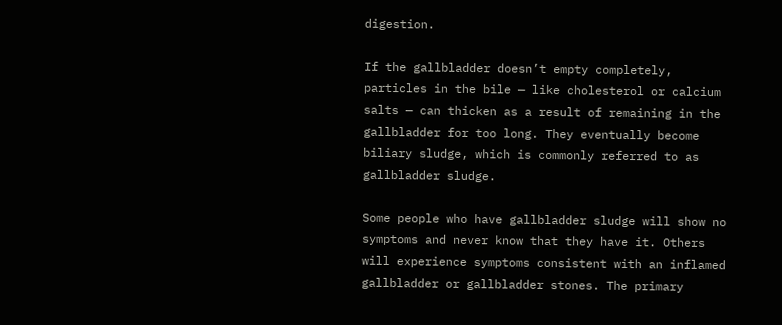digestion.

If the gallbladder doesn’t empty completely, particles in the bile — like cholesterol or calcium salts — can thicken as a result of remaining in the gallbladder for too long. They eventually become biliary sludge, which is commonly referred to as gallbladder sludge.

Some people who have gallbladder sludge will show no symptoms and never know that they have it. Others will experience symptoms consistent with an inflamed gallbladder or gallbladder stones. The primary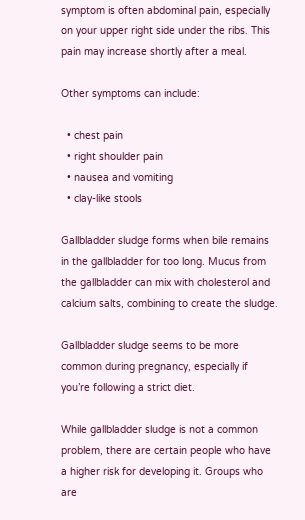symptom is often abdominal pain, especially on your upper right side under the ribs. This pain may increase shortly after a meal.

Other symptoms can include:

  • chest pain
  • right shoulder pain
  • nausea and vomiting
  • clay-like stools

Gallbladder sludge forms when bile remains in the gallbladder for too long. Mucus from the gallbladder can mix with cholesterol and calcium salts, combining to create the sludge.

Gallbladder sludge seems to be more common during pregnancy, especially if you’re following a strict diet.

While gallbladder sludge is not a common problem, there are certain people who have a higher risk for developing it. Groups who are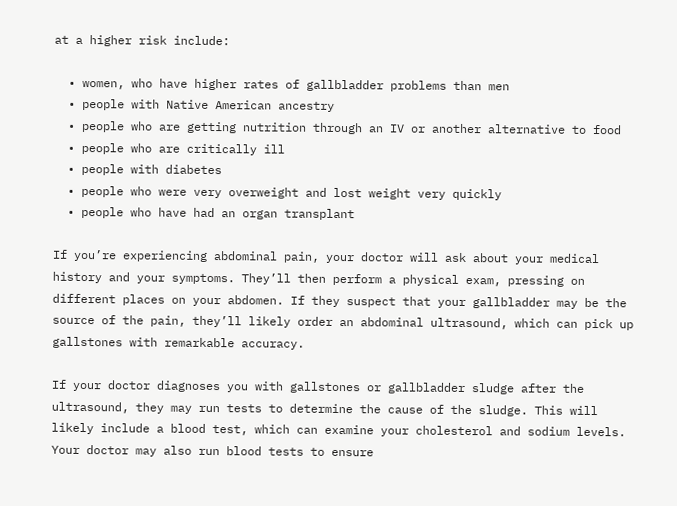at a higher risk include:

  • women, who have higher rates of gallbladder problems than men
  • people with Native American ancestry
  • people who are getting nutrition through an IV or another alternative to food
  • people who are critically ill
  • people with diabetes
  • people who were very overweight and lost weight very quickly
  • people who have had an organ transplant

If you’re experiencing abdominal pain, your doctor will ask about your medical history and your symptoms. They’ll then perform a physical exam, pressing on different places on your abdomen. If they suspect that your gallbladder may be the source of the pain, they’ll likely order an abdominal ultrasound, which can pick up gallstones with remarkable accuracy.

If your doctor diagnoses you with gallstones or gallbladder sludge after the ultrasound, they may run tests to determine the cause of the sludge. This will likely include a blood test, which can examine your cholesterol and sodium levels. Your doctor may also run blood tests to ensure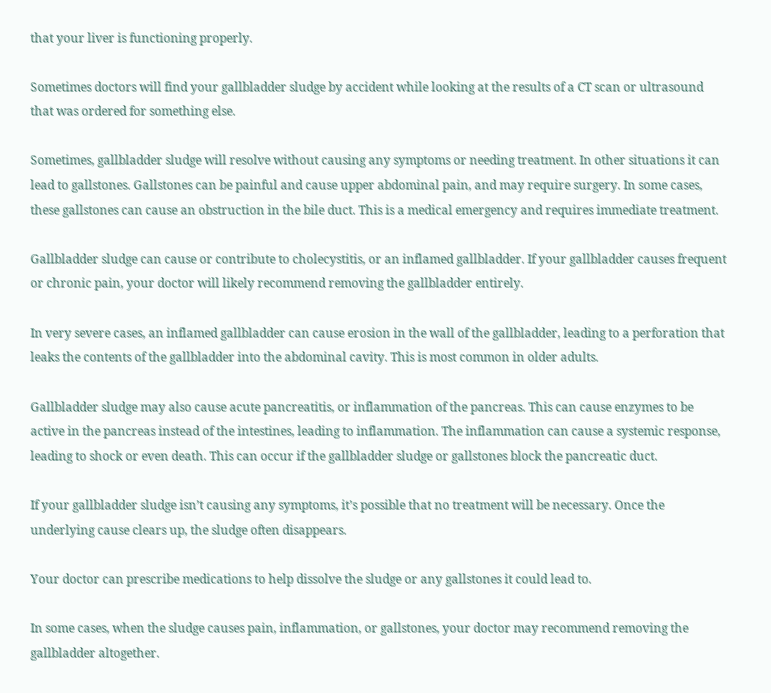that your liver is functioning properly.

Sometimes doctors will find your gallbladder sludge by accident while looking at the results of a CT scan or ultrasound that was ordered for something else.

Sometimes, gallbladder sludge will resolve without causing any symptoms or needing treatment. In other situations it can lead to gallstones. Gallstones can be painful and cause upper abdominal pain, and may require surgery. In some cases, these gallstones can cause an obstruction in the bile duct. This is a medical emergency and requires immediate treatment.

Gallbladder sludge can cause or contribute to cholecystitis, or an inflamed gallbladder. If your gallbladder causes frequent or chronic pain, your doctor will likely recommend removing the gallbladder entirely.

In very severe cases, an inflamed gallbladder can cause erosion in the wall of the gallbladder, leading to a perforation that leaks the contents of the gallbladder into the abdominal cavity. This is most common in older adults.

Gallbladder sludge may also cause acute pancreatitis, or inflammation of the pancreas. This can cause enzymes to be active in the pancreas instead of the intestines, leading to inflammation. The inflammation can cause a systemic response, leading to shock or even death. This can occur if the gallbladder sludge or gallstones block the pancreatic duct.

If your gallbladder sludge isn’t causing any symptoms, it’s possible that no treatment will be necessary. Once the underlying cause clears up, the sludge often disappears.

Your doctor can prescribe medications to help dissolve the sludge or any gallstones it could lead to.

In some cases, when the sludge causes pain, inflammation, or gallstones, your doctor may recommend removing the gallbladder altogether.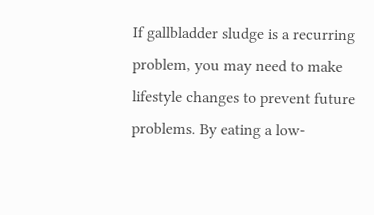If gallbladder sludge is a recurring problem, you may need to make lifestyle changes to prevent future problems. By eating a low-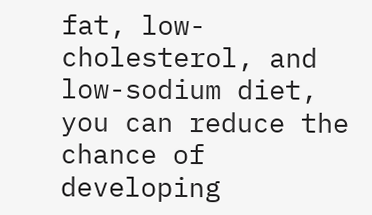fat, low-cholesterol, and low-sodium diet, you can reduce the chance of developing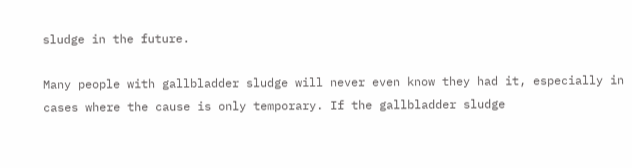sludge in the future.

Many people with gallbladder sludge will never even know they had it, especially in cases where the cause is only temporary. If the gallbladder sludge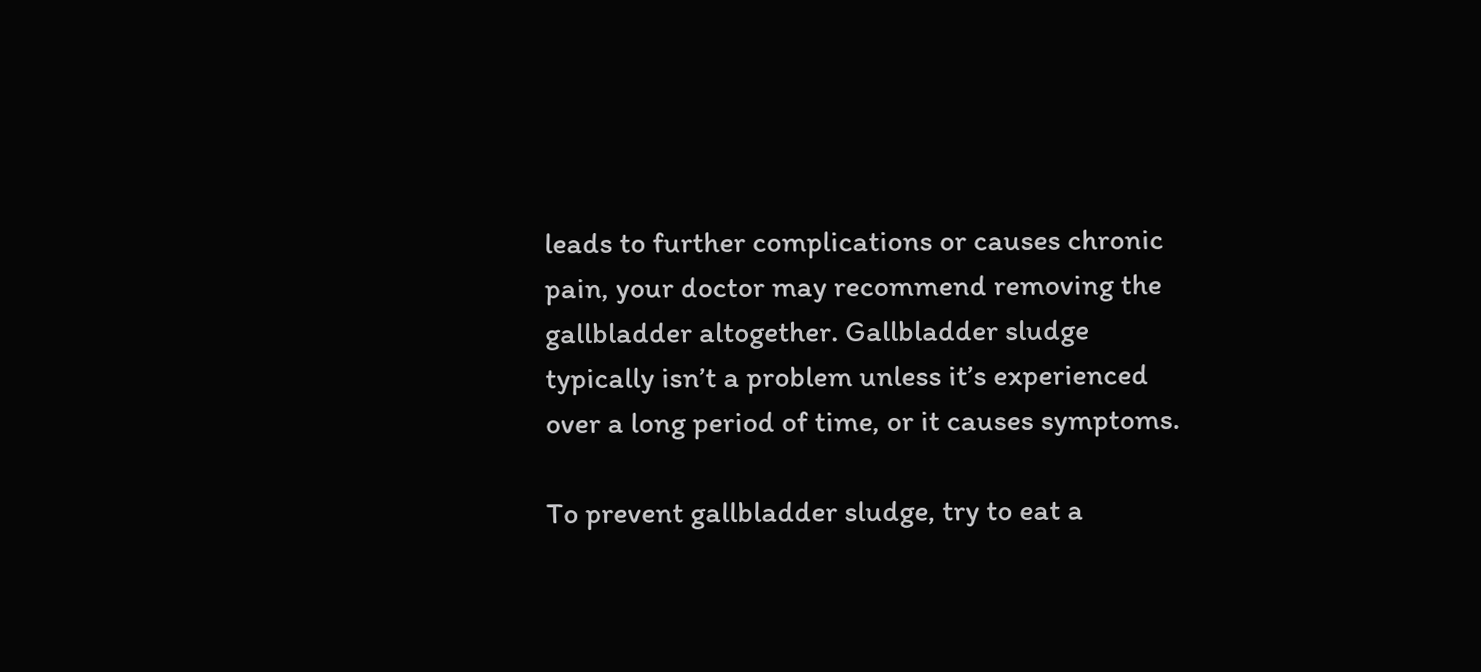leads to further complications or causes chronic pain, your doctor may recommend removing the gallbladder altogether. Gallbladder sludge typically isn’t a problem unless it’s experienced over a long period of time, or it causes symptoms.

To prevent gallbladder sludge, try to eat a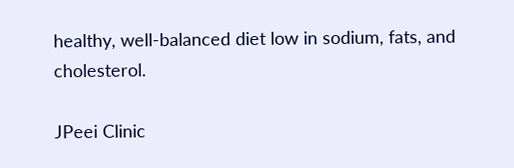healthy, well-balanced diet low in sodium, fats, and cholesterol.

JPeei Clinic